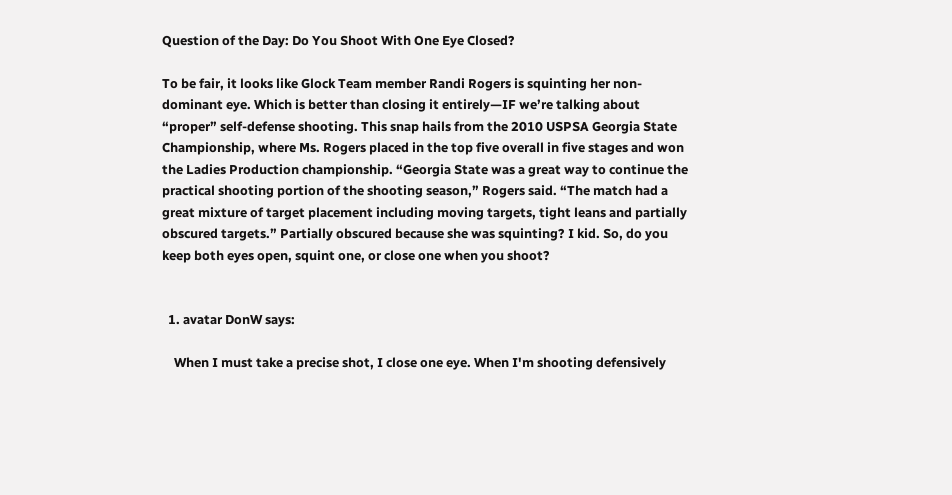Question of the Day: Do You Shoot With One Eye Closed?

To be fair, it looks like Glock Team member Randi Rogers is squinting her non-dominant eye. Which is better than closing it entirely—IF we’re talking about “proper” self-defense shooting. This snap hails from the 2010 USPSA Georgia State Championship, where Ms. Rogers placed in the top five overall in five stages and won the Ladies Production championship. “Georgia State was a great way to continue the practical shooting portion of the shooting season,” Rogers said. “The match had a great mixture of target placement including moving targets, tight leans and partially obscured targets.” Partially obscured because she was squinting? I kid. So, do you keep both eyes open, squint one, or close one when you shoot?


  1. avatar DonW says:

    When I must take a precise shot, I close one eye. When I'm shooting defensively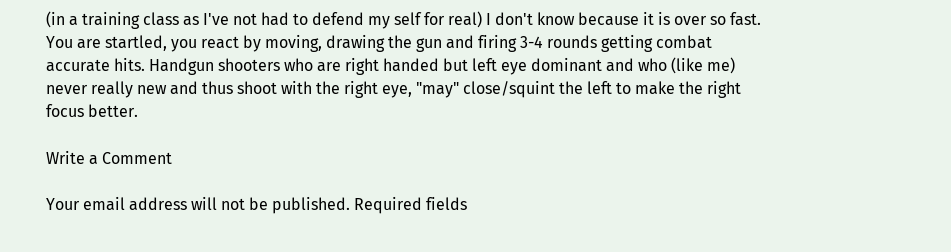(in a training class as I've not had to defend my self for real) I don't know because it is over so fast. You are startled, you react by moving, drawing the gun and firing 3-4 rounds getting combat accurate hits. Handgun shooters who are right handed but left eye dominant and who (like me) never really new and thus shoot with the right eye, "may" close/squint the left to make the right focus better.

Write a Comment

Your email address will not be published. Required fields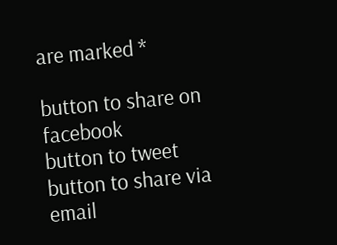are marked *

button to share on facebook
button to tweet
button to share via email